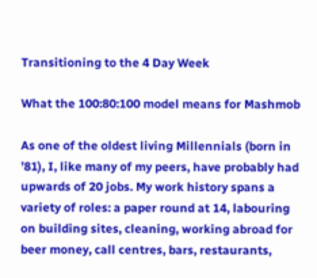Transitioning to the 4 Day Week

What the 100:80:100 model means for Mashmob

As one of the oldest living Millennials (born in ’81), I, like many of my peers, have probably had upwards of 20 jobs. My work history spans a variety of roles: a paper round at 14, labouring on building sites, cleaning, working abroad for beer money, call centres, bars, restaurants,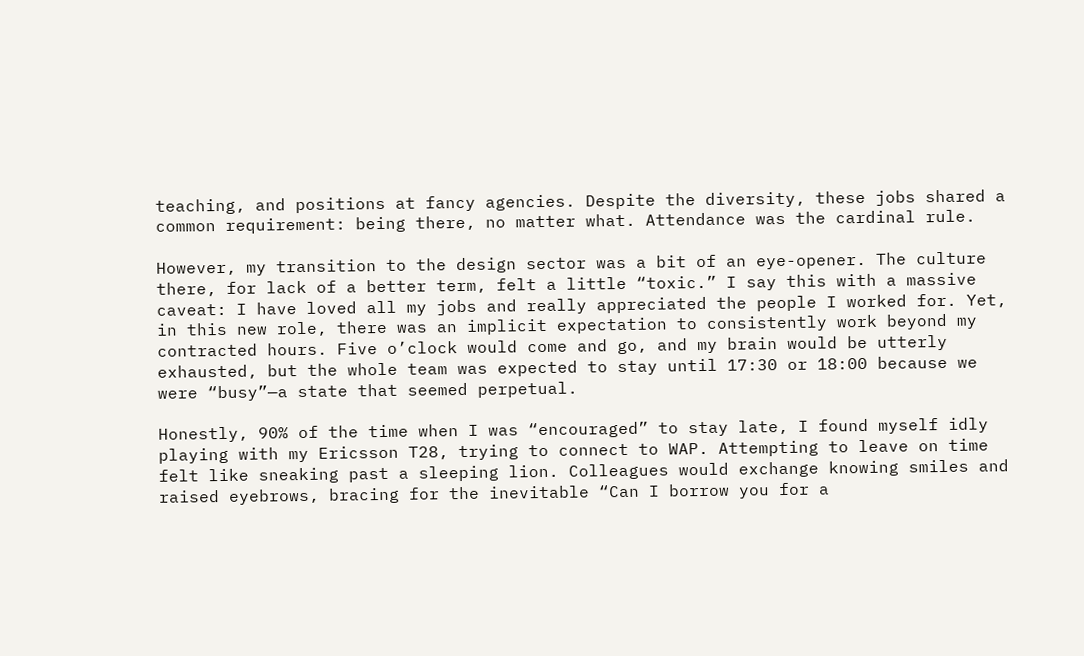teaching, and positions at fancy agencies. Despite the diversity, these jobs shared a common requirement: being there, no matter what. Attendance was the cardinal rule.

However, my transition to the design sector was a bit of an eye-opener. The culture there, for lack of a better term, felt a little “toxic.” I say this with a massive caveat: I have loved all my jobs and really appreciated the people I worked for. Yet, in this new role, there was an implicit expectation to consistently work beyond my contracted hours. Five o’clock would come and go, and my brain would be utterly exhausted, but the whole team was expected to stay until 17:30 or 18:00 because we were “busy”—a state that seemed perpetual.

Honestly, 90% of the time when I was “encouraged” to stay late, I found myself idly playing with my Ericsson T28, trying to connect to WAP. Attempting to leave on time felt like sneaking past a sleeping lion. Colleagues would exchange knowing smiles and raised eyebrows, bracing for the inevitable “Can I borrow you for a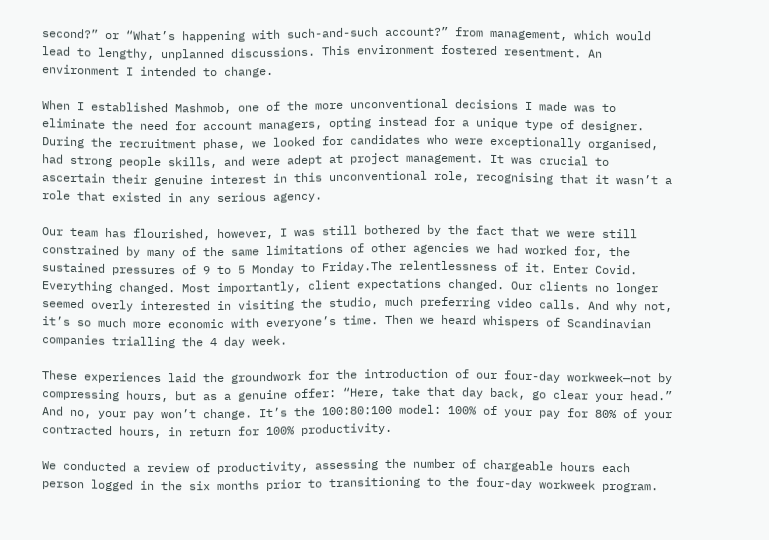second?” or “What’s happening with such-and-such account?” from management, which would lead to lengthy, unplanned discussions. This environment fostered resentment. An environment I intended to change.

When I established Mashmob, one of the more unconventional decisions I made was to eliminate the need for account managers, opting instead for a unique type of designer. During the recruitment phase, we looked for candidates who were exceptionally organised, had strong people skills, and were adept at project management. It was crucial to ascertain their genuine interest in this unconventional role, recognising that it wasn’t a role that existed in any serious agency.

Our team has flourished, however, I was still bothered by the fact that we were still constrained by many of the same limitations of other agencies we had worked for, the sustained pressures of 9 to 5 Monday to Friday.The relentlessness of it. Enter Covid. Everything changed. Most importantly, client expectations changed. Our clients no longer seemed overly interested in visiting the studio, much preferring video calls. And why not, it’s so much more economic with everyone’s time. Then we heard whispers of Scandinavian companies trialling the 4 day week.

These experiences laid the groundwork for the introduction of our four-day workweek—not by compressing hours, but as a genuine offer: “Here, take that day back, go clear your head.” And no, your pay won’t change. It’s the 100:80:100 model: 100% of your pay for 80% of your contracted hours, in return for 100% productivity.

We conducted a review of productivity, assessing the number of chargeable hours each person logged in the six months prior to transitioning to the four-day workweek program.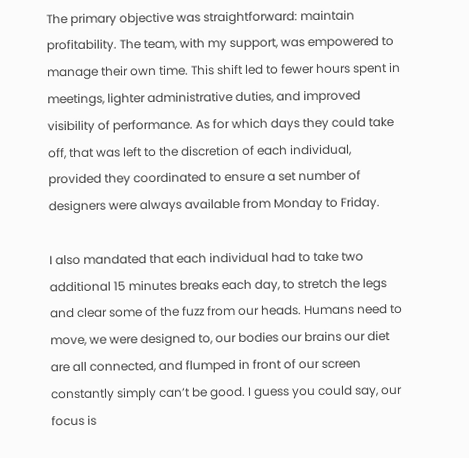The primary objective was straightforward: maintain profitability. The team, with my support, was empowered to manage their own time. This shift led to fewer hours spent in meetings, lighter administrative duties, and improved visibility of performance. As for which days they could take off, that was left to the discretion of each individual, provided they coordinated to ensure a set number of designers were always available from Monday to Friday.

I also mandated that each individual had to take two additional 15 minutes breaks each day, to stretch the legs and clear some of the fuzz from our heads. Humans need to move, we were designed to, our bodies our brains our diet are all connected, and flumped in front of our screen constantly simply can’t be good. I guess you could say, our focus is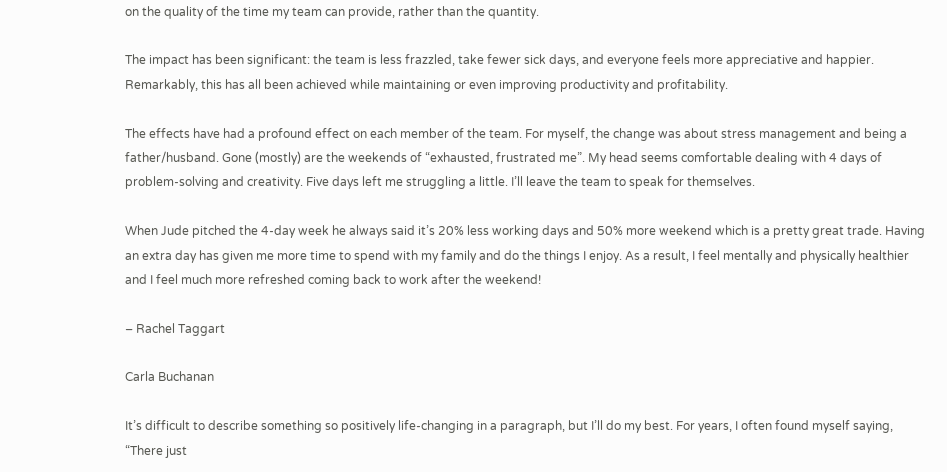on the quality of the time my team can provide, rather than the quantity.

The impact has been significant: the team is less frazzled, take fewer sick days, and everyone feels more appreciative and happier. Remarkably, this has all been achieved while maintaining or even improving productivity and profitability.

The effects have had a profound effect on each member of the team. For myself, the change was about stress management and being a father/husband. Gone (mostly) are the weekends of “exhausted, frustrated me”. My head seems comfortable dealing with 4 days of problem-solving and creativity. Five days left me struggling a little. I’ll leave the team to speak for themselves.

When Jude pitched the 4-day week he always said it’s 20% less working days and 50% more weekend which is a pretty great trade. Having an extra day has given me more time to spend with my family and do the things I enjoy. As a result, I feel mentally and physically healthier and I feel much more refreshed coming back to work after the weekend!

– Rachel Taggart

Carla Buchanan

It’s difficult to describe something so positively life-changing in a paragraph, but I’ll do my best. For years, I often found myself saying, “There just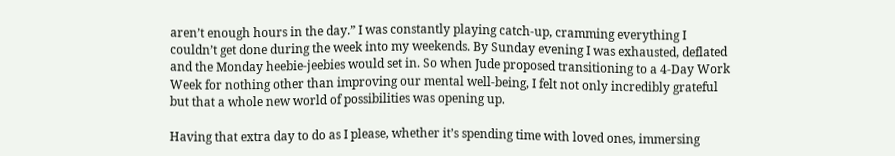aren’t enough hours in the day.” I was constantly playing catch-up, cramming everything I couldn’t get done during the week into my weekends. By Sunday evening I was exhausted, deflated and the Monday heebie-jeebies would set in. So when Jude proposed transitioning to a 4-Day Work Week for nothing other than improving our mental well-being, I felt not only incredibly grateful but that a whole new world of possibilities was opening up.

Having that extra day to do as I please, whether it’s spending time with loved ones, immersing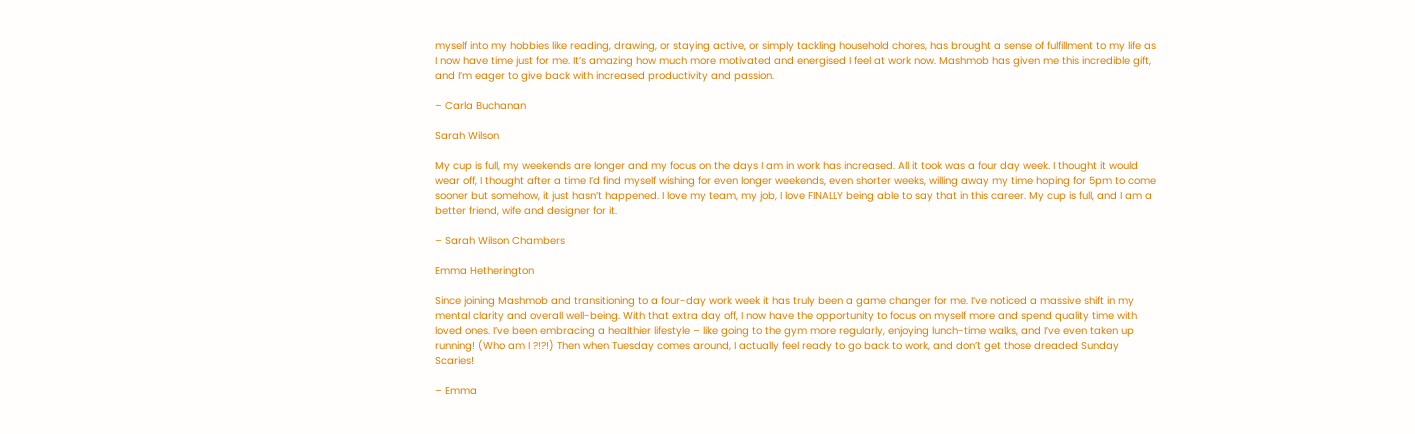myself into my hobbies like reading, drawing, or staying active, or simply tackling household chores, has brought a sense of fulfillment to my life as I now have time just for me. It’s amazing how much more motivated and energised I feel at work now. Mashmob has given me this incredible gift, and I’m eager to give back with increased productivity and passion.

– Carla Buchanan

Sarah Wilson

My cup is full, my weekends are longer and my focus on the days I am in work has increased. All it took was a four day week. I thought it would wear off, I thought after a time I’d find myself wishing for even longer weekends, even shorter weeks, willing away my time hoping for 5pm to come sooner but somehow, it just hasn’t happened. I love my team, my job, I love FINALLY being able to say that in this career. My cup is full, and I am a better friend, wife and designer for it.

– Sarah Wilson Chambers

Emma Hetherington

Since joining Mashmob and transitioning to a four-day work week it has truly been a game changer for me. I’ve noticed a massive shift in my mental clarity and overall well-being. With that extra day off, I now have the opportunity to focus on myself more and spend quality time with loved ones. I’ve been embracing a healthier lifestyle – like going to the gym more regularly, enjoying lunch-time walks, and I’ve even taken up running! (Who am I ?!?!) Then when Tuesday comes around, I actually feel ready to go back to work, and don’t get those dreaded Sunday Scaries!

– Emma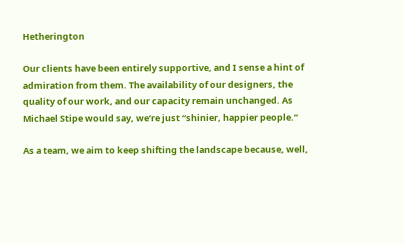Hetherington

Our clients have been entirely supportive, and I sense a hint of admiration from them. The availability of our designers, the quality of our work, and our capacity remain unchanged. As Michael Stipe would say, we’re just “shinier, happier people.”

As a team, we aim to keep shifting the landscape because, well,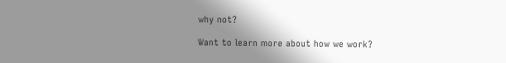why not?

Want to learn more about how we work?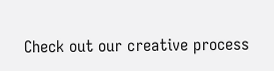Check out our creative process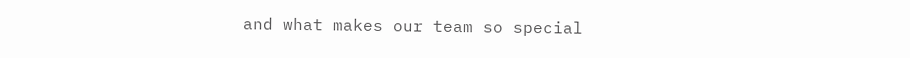and what makes our team so special